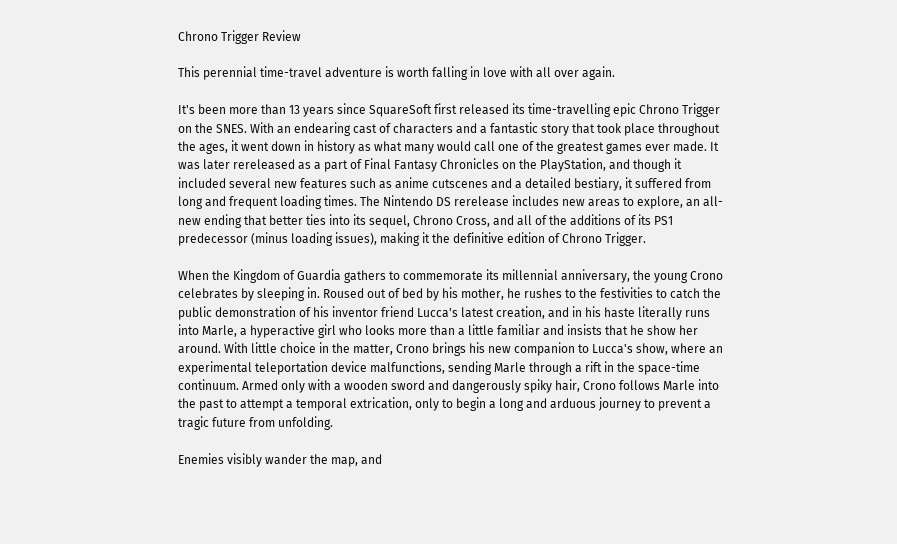Chrono Trigger Review

This perennial time-travel adventure is worth falling in love with all over again.

It's been more than 13 years since SquareSoft first released its time-travelling epic Chrono Trigger on the SNES. With an endearing cast of characters and a fantastic story that took place throughout the ages, it went down in history as what many would call one of the greatest games ever made. It was later rereleased as a part of Final Fantasy Chronicles on the PlayStation, and though it included several new features such as anime cutscenes and a detailed bestiary, it suffered from long and frequent loading times. The Nintendo DS rerelease includes new areas to explore, an all-new ending that better ties into its sequel, Chrono Cross, and all of the additions of its PS1 predecessor (minus loading issues), making it the definitive edition of Chrono Trigger.

When the Kingdom of Guardia gathers to commemorate its millennial anniversary, the young Crono celebrates by sleeping in. Roused out of bed by his mother, he rushes to the festivities to catch the public demonstration of his inventor friend Lucca's latest creation, and in his haste literally runs into Marle, a hyperactive girl who looks more than a little familiar and insists that he show her around. With little choice in the matter, Crono brings his new companion to Lucca's show, where an experimental teleportation device malfunctions, sending Marle through a rift in the space-time continuum. Armed only with a wooden sword and dangerously spiky hair, Crono follows Marle into the past to attempt a temporal extrication, only to begin a long and arduous journey to prevent a tragic future from unfolding.

Enemies visibly wander the map, and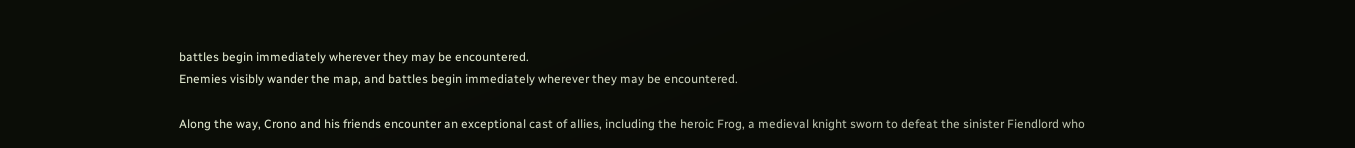battles begin immediately wherever they may be encountered.
Enemies visibly wander the map, and battles begin immediately wherever they may be encountered.

Along the way, Crono and his friends encounter an exceptional cast of allies, including the heroic Frog, a medieval knight sworn to defeat the sinister Fiendlord who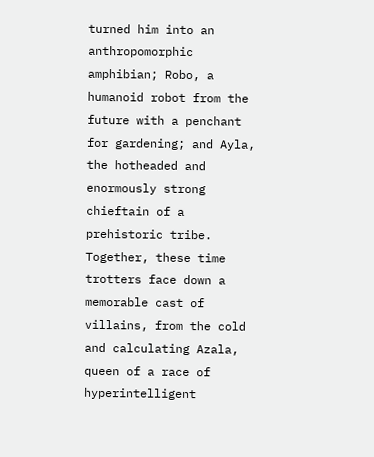turned him into an anthropomorphic amphibian; Robo, a humanoid robot from the future with a penchant for gardening; and Ayla, the hotheaded and enormously strong chieftain of a prehistoric tribe. Together, these time trotters face down a memorable cast of villains, from the cold and calculating Azala, queen of a race of hyperintelligent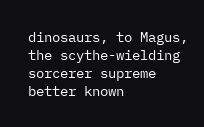dinosaurs, to Magus, the scythe-wielding sorcerer supreme better known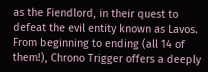as the Fiendlord, in their quest to defeat the evil entity known as Lavos. From beginning to ending (all 14 of them!), Chrono Trigger offers a deeply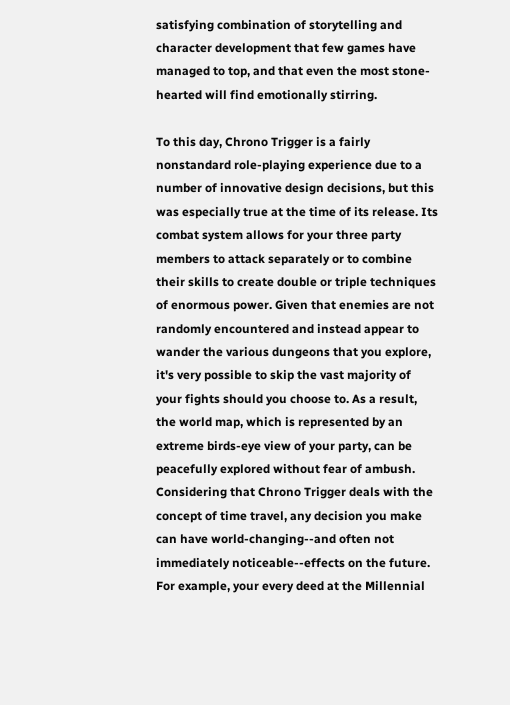satisfying combination of storytelling and character development that few games have managed to top, and that even the most stone-hearted will find emotionally stirring.

To this day, Chrono Trigger is a fairly nonstandard role-playing experience due to a number of innovative design decisions, but this was especially true at the time of its release. Its combat system allows for your three party members to attack separately or to combine their skills to create double or triple techniques of enormous power. Given that enemies are not randomly encountered and instead appear to wander the various dungeons that you explore, it's very possible to skip the vast majority of your fights should you choose to. As a result, the world map, which is represented by an extreme birds-eye view of your party, can be peacefully explored without fear of ambush. Considering that Chrono Trigger deals with the concept of time travel, any decision you make can have world-changing--and often not immediately noticeable--effects on the future. For example, your every deed at the Millennial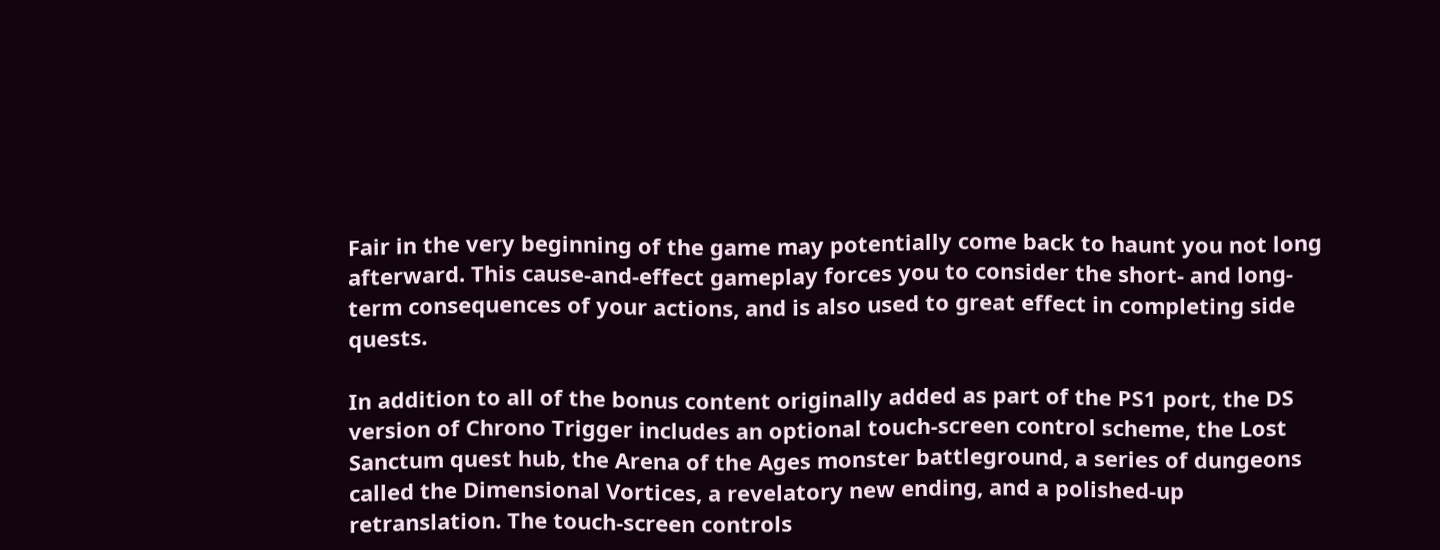Fair in the very beginning of the game may potentially come back to haunt you not long afterward. This cause-and-effect gameplay forces you to consider the short- and long-term consequences of your actions, and is also used to great effect in completing side quests.

In addition to all of the bonus content originally added as part of the PS1 port, the DS version of Chrono Trigger includes an optional touch-screen control scheme, the Lost Sanctum quest hub, the Arena of the Ages monster battleground, a series of dungeons called the Dimensional Vortices, a revelatory new ending, and a polished-up retranslation. The touch-screen controls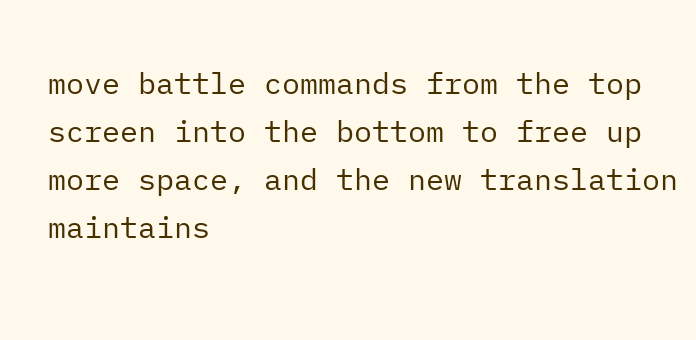move battle commands from the top screen into the bottom to free up more space, and the new translation maintains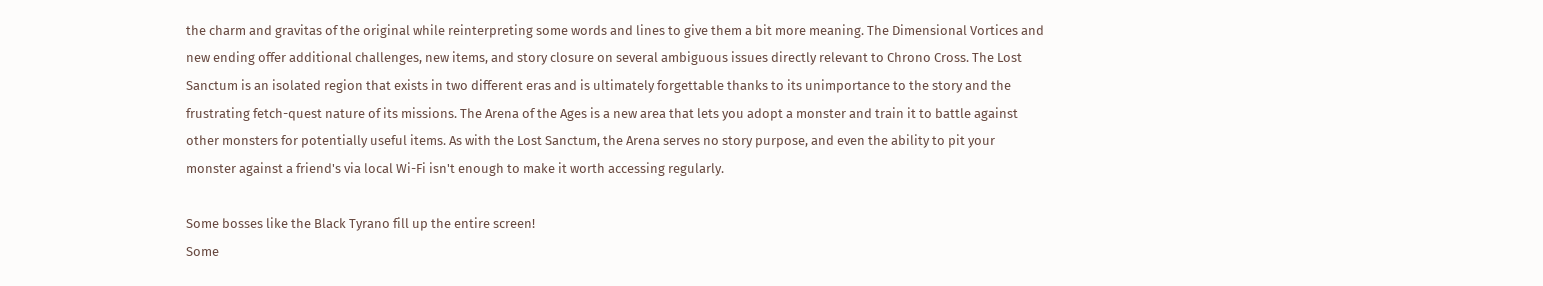the charm and gravitas of the original while reinterpreting some words and lines to give them a bit more meaning. The Dimensional Vortices and new ending offer additional challenges, new items, and story closure on several ambiguous issues directly relevant to Chrono Cross. The Lost Sanctum is an isolated region that exists in two different eras and is ultimately forgettable thanks to its unimportance to the story and the frustrating fetch-quest nature of its missions. The Arena of the Ages is a new area that lets you adopt a monster and train it to battle against other monsters for potentially useful items. As with the Lost Sanctum, the Arena serves no story purpose, and even the ability to pit your monster against a friend's via local Wi-Fi isn't enough to make it worth accessing regularly.

Some bosses like the Black Tyrano fill up the entire screen!
Some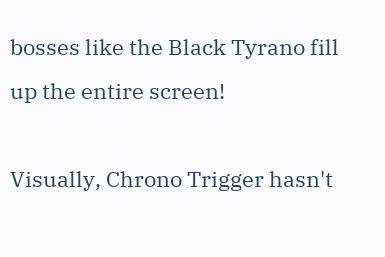bosses like the Black Tyrano fill up the entire screen!

Visually, Chrono Trigger hasn't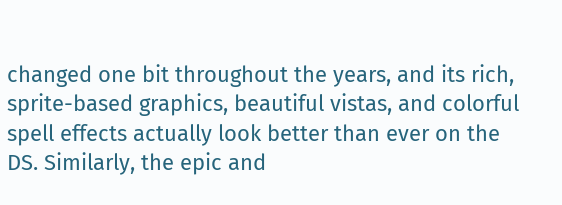changed one bit throughout the years, and its rich, sprite-based graphics, beautiful vistas, and colorful spell effects actually look better than ever on the DS. Similarly, the epic and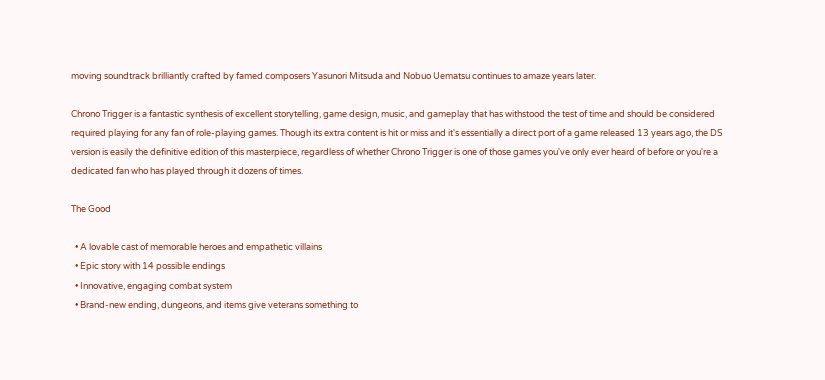moving soundtrack brilliantly crafted by famed composers Yasunori Mitsuda and Nobuo Uematsu continues to amaze years later.

Chrono Trigger is a fantastic synthesis of excellent storytelling, game design, music, and gameplay that has withstood the test of time and should be considered required playing for any fan of role-playing games. Though its extra content is hit or miss and it's essentially a direct port of a game released 13 years ago, the DS version is easily the definitive edition of this masterpiece, regardless of whether Chrono Trigger is one of those games you've only ever heard of before or you're a dedicated fan who has played through it dozens of times.

The Good

  • A lovable cast of memorable heroes and empathetic villains
  • Epic story with 14 possible endings
  • Innovative, engaging combat system
  • Brand-new ending, dungeons, and items give veterans something to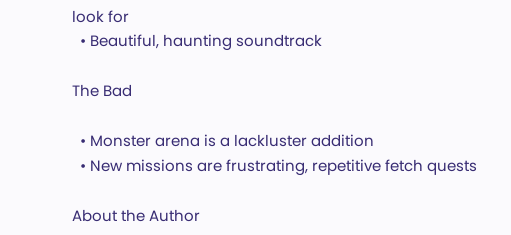look for
  • Beautiful, haunting soundtrack

The Bad

  • Monster arena is a lackluster addition
  • New missions are frustrating, repetitive fetch quests

About the Author